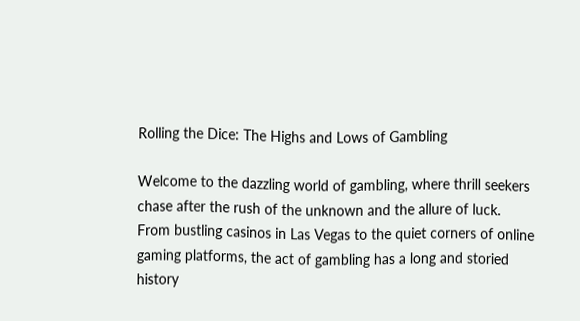Rolling the Dice: The Highs and Lows of Gambling

Welcome to the dazzling world of gambling, where thrill seekers chase after the rush of the unknown and the allure of luck. From bustling casinos in Las Vegas to the quiet corners of online gaming platforms, the act of gambling has a long and storied history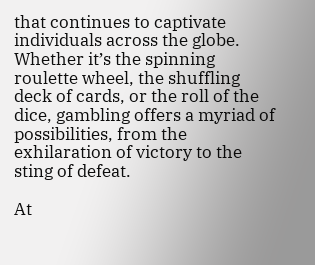that continues to captivate individuals across the globe. Whether it’s the spinning roulette wheel, the shuffling deck of cards, or the roll of the dice, gambling offers a myriad of possibilities, from the exhilaration of victory to the sting of defeat.

At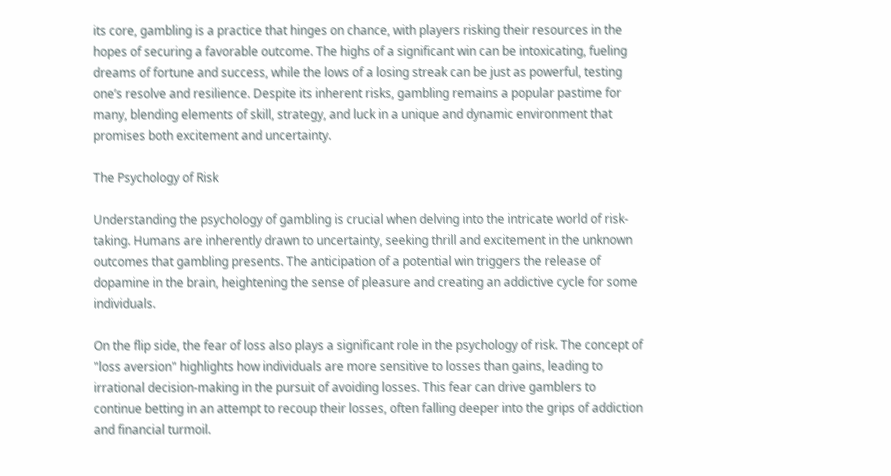its core, gambling is a practice that hinges on chance, with players risking their resources in the hopes of securing a favorable outcome. The highs of a significant win can be intoxicating, fueling dreams of fortune and success, while the lows of a losing streak can be just as powerful, testing one’s resolve and resilience. Despite its inherent risks, gambling remains a popular pastime for many, blending elements of skill, strategy, and luck in a unique and dynamic environment that promises both excitement and uncertainty.

The Psychology of Risk

Understanding the psychology of gambling is crucial when delving into the intricate world of risk-taking. Humans are inherently drawn to uncertainty, seeking thrill and excitement in the unknown outcomes that gambling presents. The anticipation of a potential win triggers the release of dopamine in the brain, heightening the sense of pleasure and creating an addictive cycle for some individuals.

On the flip side, the fear of loss also plays a significant role in the psychology of risk. The concept of "loss aversion" highlights how individuals are more sensitive to losses than gains, leading to irrational decision-making in the pursuit of avoiding losses. This fear can drive gamblers to continue betting in an attempt to recoup their losses, often falling deeper into the grips of addiction and financial turmoil.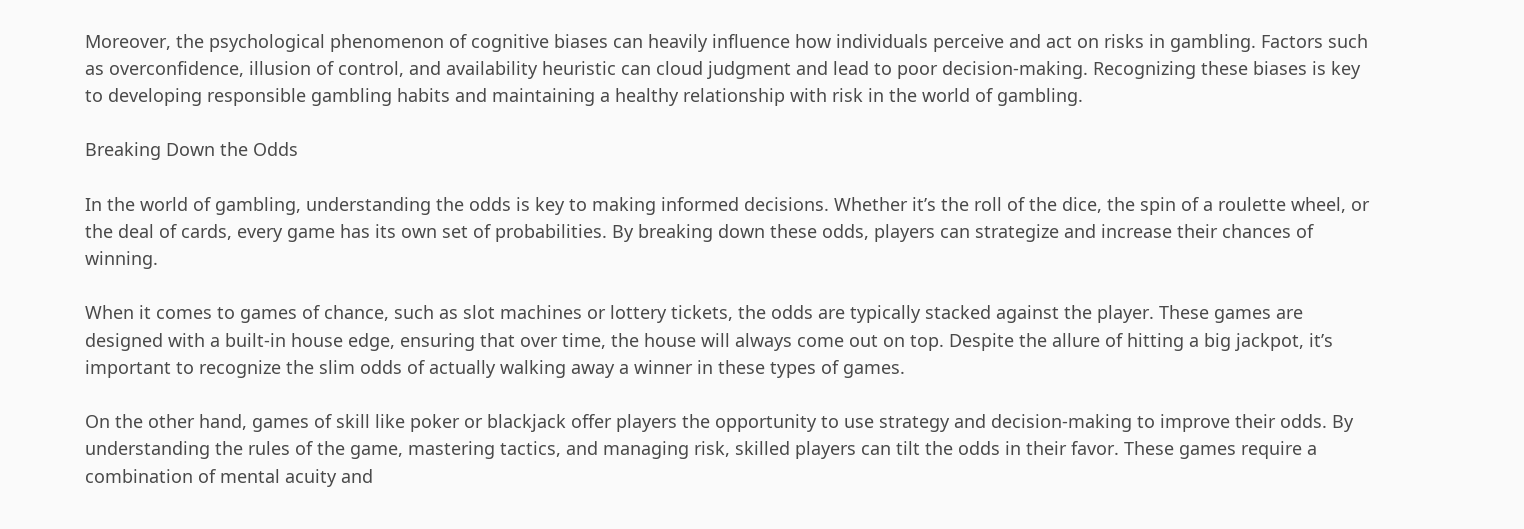Moreover, the psychological phenomenon of cognitive biases can heavily influence how individuals perceive and act on risks in gambling. Factors such as overconfidence, illusion of control, and availability heuristic can cloud judgment and lead to poor decision-making. Recognizing these biases is key to developing responsible gambling habits and maintaining a healthy relationship with risk in the world of gambling.

Breaking Down the Odds

In the world of gambling, understanding the odds is key to making informed decisions. Whether it’s the roll of the dice, the spin of a roulette wheel, or the deal of cards, every game has its own set of probabilities. By breaking down these odds, players can strategize and increase their chances of winning.

When it comes to games of chance, such as slot machines or lottery tickets, the odds are typically stacked against the player. These games are designed with a built-in house edge, ensuring that over time, the house will always come out on top. Despite the allure of hitting a big jackpot, it’s important to recognize the slim odds of actually walking away a winner in these types of games.

On the other hand, games of skill like poker or blackjack offer players the opportunity to use strategy and decision-making to improve their odds. By understanding the rules of the game, mastering tactics, and managing risk, skilled players can tilt the odds in their favor. These games require a combination of mental acuity and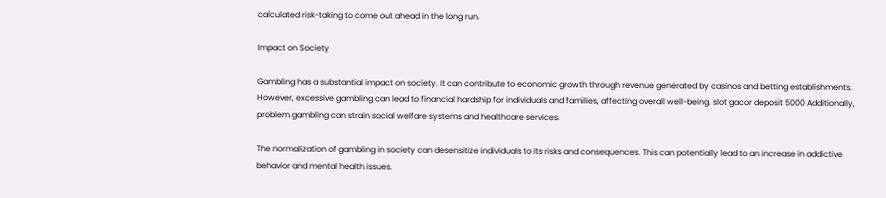calculated risk-taking to come out ahead in the long run.

Impact on Society

Gambling has a substantial impact on society. It can contribute to economic growth through revenue generated by casinos and betting establishments. However, excessive gambling can lead to financial hardship for individuals and families, affecting overall well-being. slot gacor deposit 5000 Additionally, problem gambling can strain social welfare systems and healthcare services.

The normalization of gambling in society can desensitize individuals to its risks and consequences. This can potentially lead to an increase in addictive behavior and mental health issues.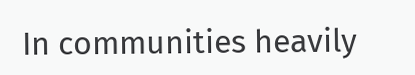In communities heavily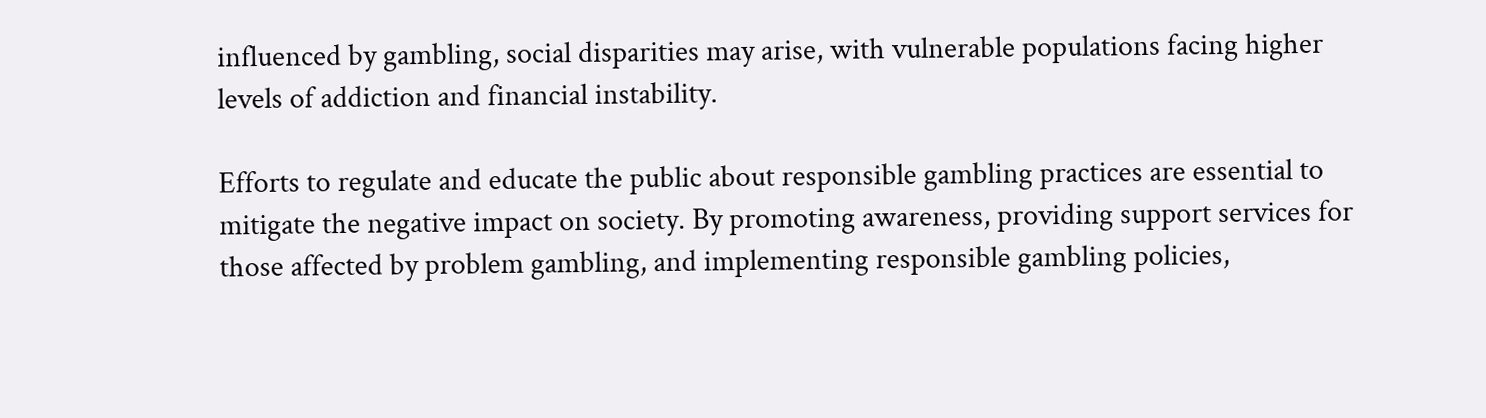influenced by gambling, social disparities may arise, with vulnerable populations facing higher levels of addiction and financial instability.

Efforts to regulate and educate the public about responsible gambling practices are essential to mitigate the negative impact on society. By promoting awareness, providing support services for those affected by problem gambling, and implementing responsible gambling policies,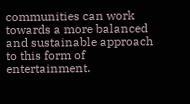communities can work towards a more balanced and sustainable approach to this form of entertainment.